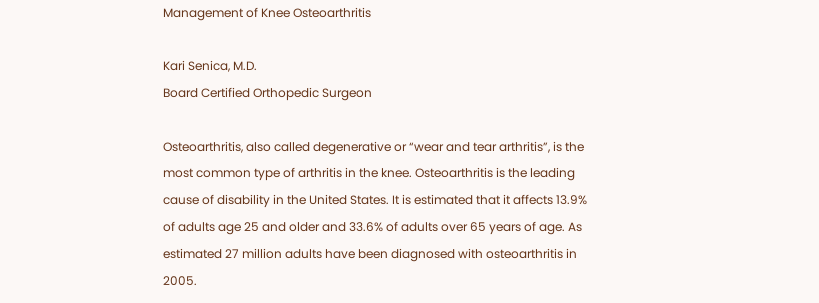Management of Knee Osteoarthritis

Kari Senica, M.D.
Board Certified Orthopedic Surgeon

Osteoarthritis, also called degenerative or “wear and tear arthritis”, is the most common type of arthritis in the knee. Osteoarthritis is the leading cause of disability in the United States. It is estimated that it affects 13.9% of adults age 25 and older and 33.6% of adults over 65 years of age. As estimated 27 million adults have been diagnosed with osteoarthritis in 2005.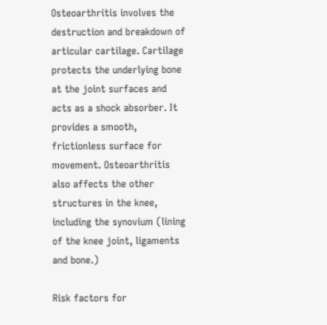Osteoarthritis involves the destruction and breakdown of articular cartilage. Cartilage protects the underlying bone at the joint surfaces and acts as a shock absorber. It provides a smooth, frictionless surface for movement. Osteoarthritis also affects the other structures in the knee, including the synovium (lining of the knee joint, ligaments and bone.)

Risk factors for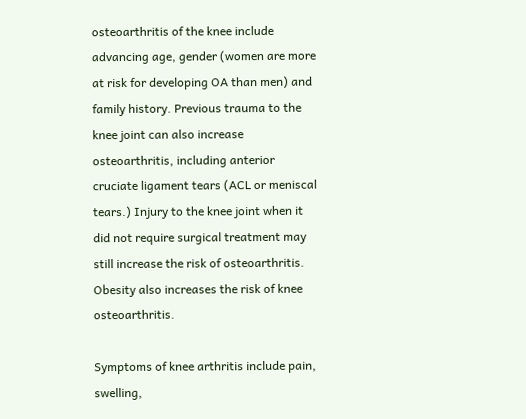osteoarthritis of the knee include advancing age, gender (women are more at risk for developing OA than men) and family history. Previous trauma to the knee joint can also increase osteoarthritis, including anterior cruciate ligament tears (ACL or meniscal tears.) Injury to the knee joint when it did not require surgical treatment may still increase the risk of osteoarthritis. Obesity also increases the risk of knee osteoarthritis.

Symptoms of knee arthritis include pain, swelling,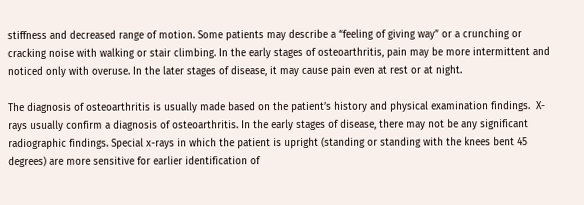stiffness and decreased range of motion. Some patients may describe a “feeling of giving way” or a crunching or cracking noise with walking or stair climbing. In the early stages of osteoarthritis, pain may be more intermittent and noticed only with overuse. In the later stages of disease, it may cause pain even at rest or at night.

The diagnosis of osteoarthritis is usually made based on the patient’s history and physical examination findings.  X-rays usually confirm a diagnosis of osteoarthritis. In the early stages of disease, there may not be any significant radiographic findings. Special x-rays in which the patient is upright (standing or standing with the knees bent 45 degrees) are more sensitive for earlier identification of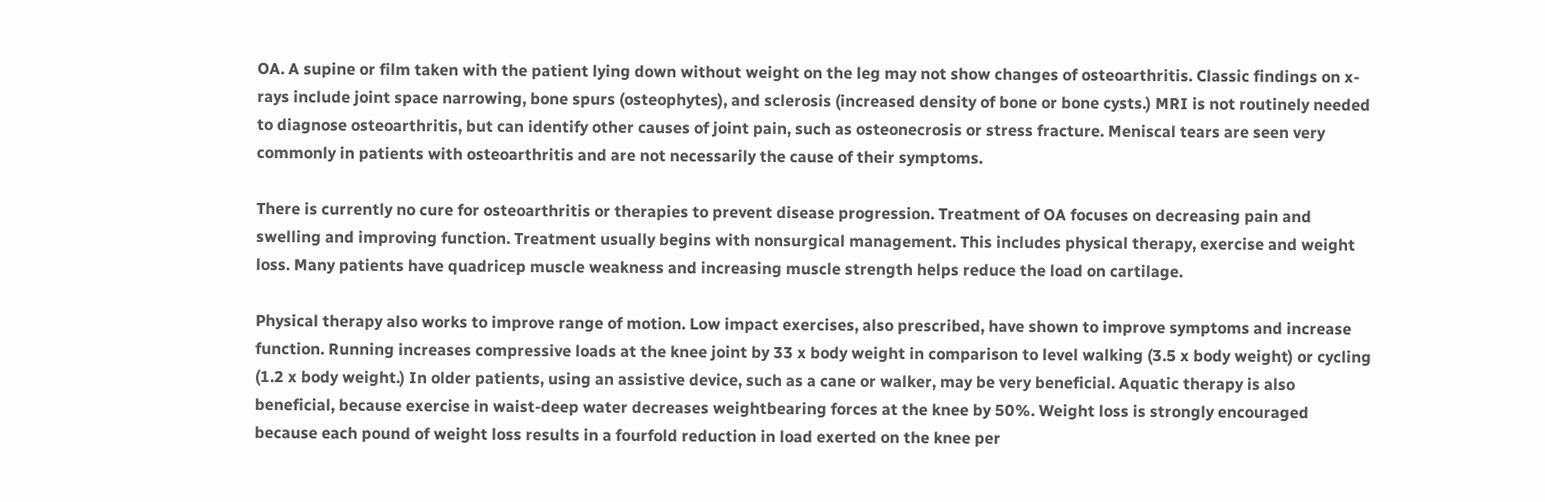OA. A supine or film taken with the patient lying down without weight on the leg may not show changes of osteoarthritis. Classic findings on x-rays include joint space narrowing, bone spurs (osteophytes), and sclerosis (increased density of bone or bone cysts.) MRI is not routinely needed to diagnose osteoarthritis, but can identify other causes of joint pain, such as osteonecrosis or stress fracture. Meniscal tears are seen very commonly in patients with osteoarthritis and are not necessarily the cause of their symptoms.

There is currently no cure for osteoarthritis or therapies to prevent disease progression. Treatment of OA focuses on decreasing pain and swelling and improving function. Treatment usually begins with nonsurgical management. This includes physical therapy, exercise and weight loss. Many patients have quadricep muscle weakness and increasing muscle strength helps reduce the load on cartilage.

Physical therapy also works to improve range of motion. Low impact exercises, also prescribed, have shown to improve symptoms and increase function. Running increases compressive loads at the knee joint by 33 x body weight in comparison to level walking (3.5 x body weight) or cycling (1.2 x body weight.) In older patients, using an assistive device, such as a cane or walker, may be very beneficial. Aquatic therapy is also beneficial, because exercise in waist-deep water decreases weightbearing forces at the knee by 50%. Weight loss is strongly encouraged because each pound of weight loss results in a fourfold reduction in load exerted on the knee per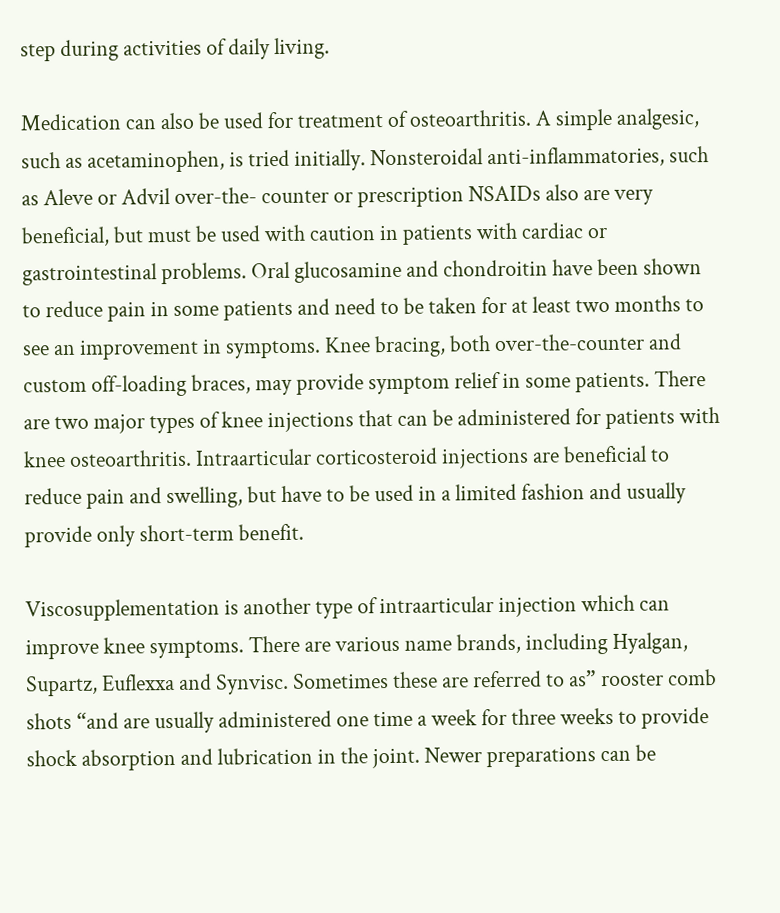step during activities of daily living.

Medication can also be used for treatment of osteoarthritis. A simple analgesic, such as acetaminophen, is tried initially. Nonsteroidal anti-inflammatories, such as Aleve or Advil over-the- counter or prescription NSAIDs also are very beneficial, but must be used with caution in patients with cardiac or gastrointestinal problems. Oral glucosamine and chondroitin have been shown to reduce pain in some patients and need to be taken for at least two months to see an improvement in symptoms. Knee bracing, both over-the-counter and custom off-loading braces, may provide symptom relief in some patients. There are two major types of knee injections that can be administered for patients with knee osteoarthritis. Intraarticular corticosteroid injections are beneficial to reduce pain and swelling, but have to be used in a limited fashion and usually provide only short-term benefit.

Viscosupplementation is another type of intraarticular injection which can improve knee symptoms. There are various name brands, including Hyalgan, Supartz, Euflexxa and Synvisc. Sometimes these are referred to as” rooster comb shots “and are usually administered one time a week for three weeks to provide shock absorption and lubrication in the joint. Newer preparations can be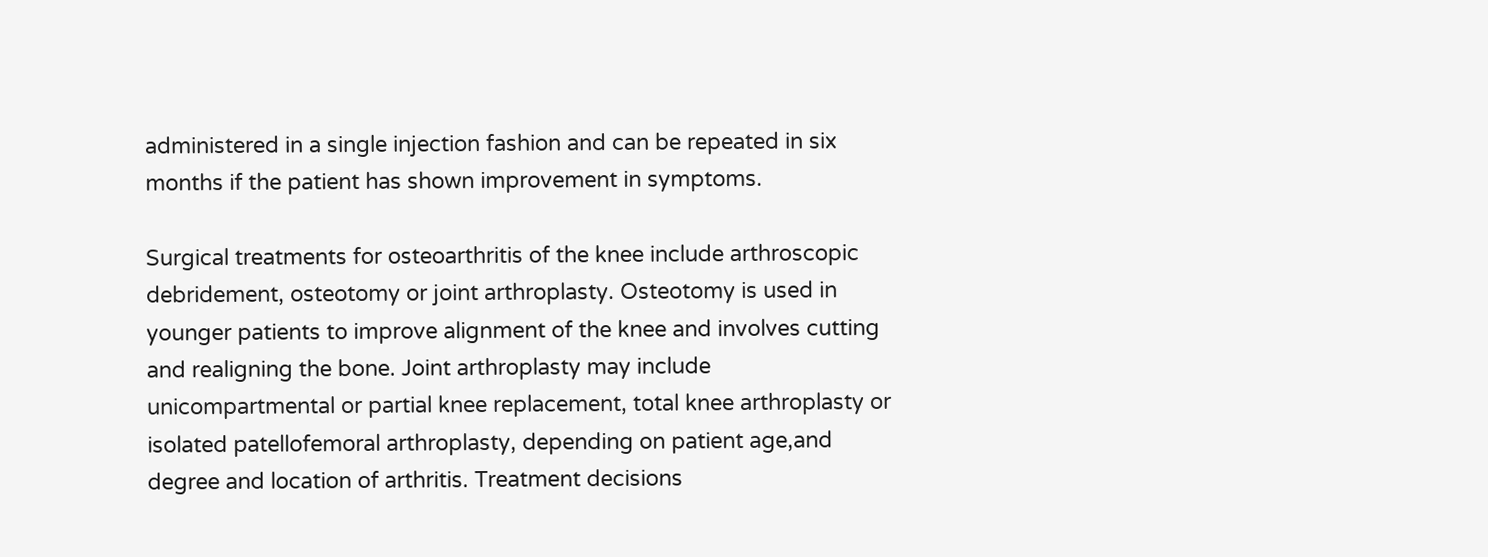administered in a single injection fashion and can be repeated in six months if the patient has shown improvement in symptoms.

Surgical treatments for osteoarthritis of the knee include arthroscopic debridement, osteotomy or joint arthroplasty. Osteotomy is used in younger patients to improve alignment of the knee and involves cutting and realigning the bone. Joint arthroplasty may include unicompartmental or partial knee replacement, total knee arthroplasty or isolated patellofemoral arthroplasty, depending on patient age,and degree and location of arthritis. Treatment decisions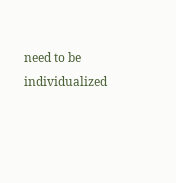need to be individualized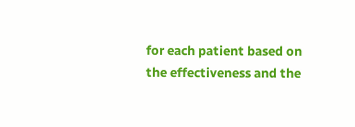for each patient based on the effectiveness and the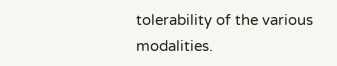tolerability of the various modalities.